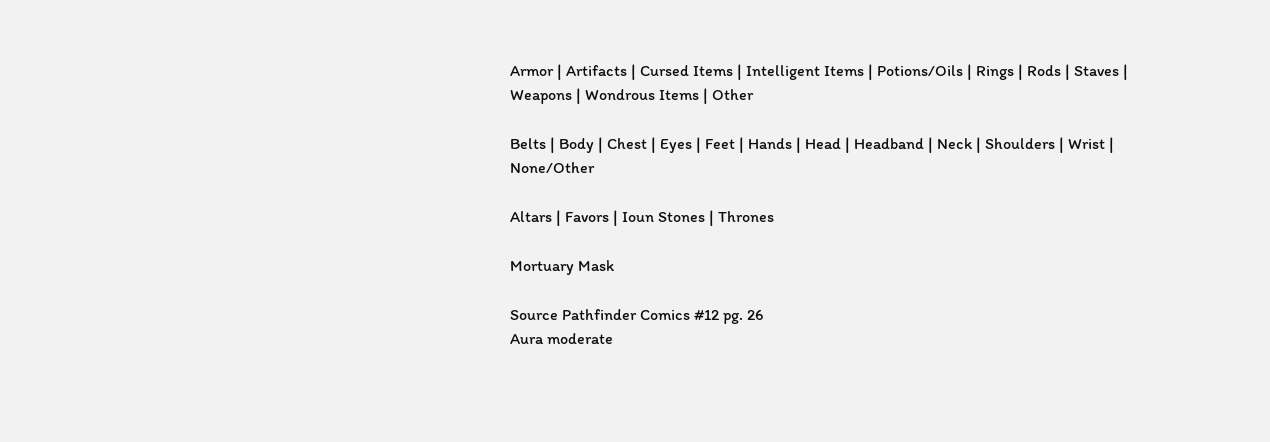Armor | Artifacts | Cursed Items | Intelligent Items | Potions/Oils | Rings | Rods | Staves | Weapons | Wondrous Items | Other

Belts | Body | Chest | Eyes | Feet | Hands | Head | Headband | Neck | Shoulders | Wrist | None/Other

Altars | Favors | Ioun Stones | Thrones

Mortuary Mask

Source Pathfinder Comics #12 pg. 26
Aura moderate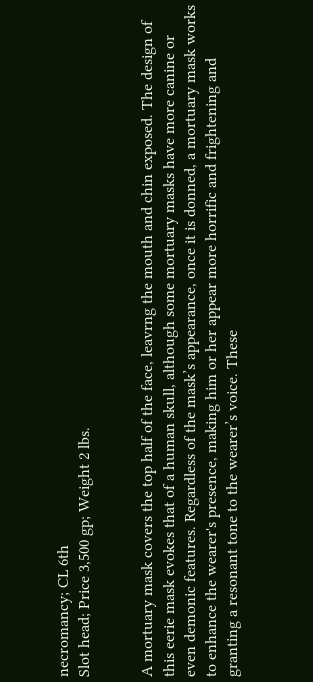necromancy; CL 6th
Slot head; Price 3,500 gp; Weight 2 lbs.


A mortuary mask covers the top half of the face, leavrng the mouth and chin exposed. The design of this eerie mask evokes that of a human skull, although some mortuary masks have more canine or even demonic features. Regardless of the mask’s appearance, once it is donned, a mortuary mask works to enhance the wearer's presence, making him or her appear more horrific and frightening and granting a resonant tone to the wearer’s voice. These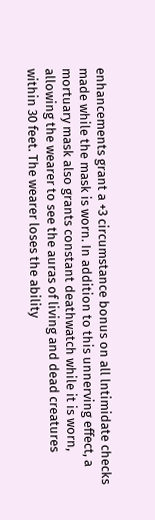enhancements grant a +3 circumstance bonus on all lntimidate checks made while the mask is worn. In addition to this unnerving effect, a mortuary mask also grants constant deathwatch while it is worn, allowing the wearer to see the auras of living and dead creatures within 30 feet. The wearer loses the ability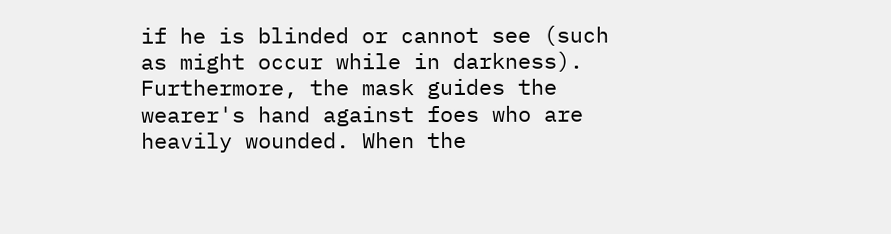if he is blinded or cannot see (such as might occur while in darkness). Furthermore, the mask guides the wearer's hand against foes who are heavily wounded. When the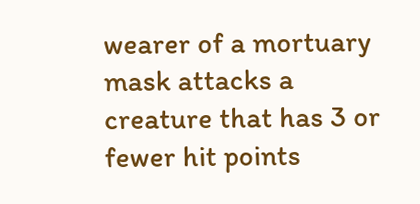wearer of a mortuary mask attacks a creature that has 3 or fewer hit points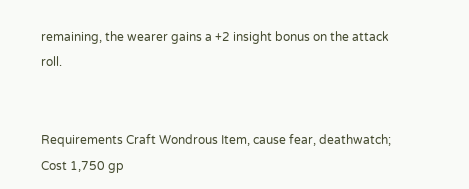remaining, the wearer gains a +2 insight bonus on the attack roll.


Requirements Craft Wondrous Item, cause fear, deathwatch; Cost 1,750 gp